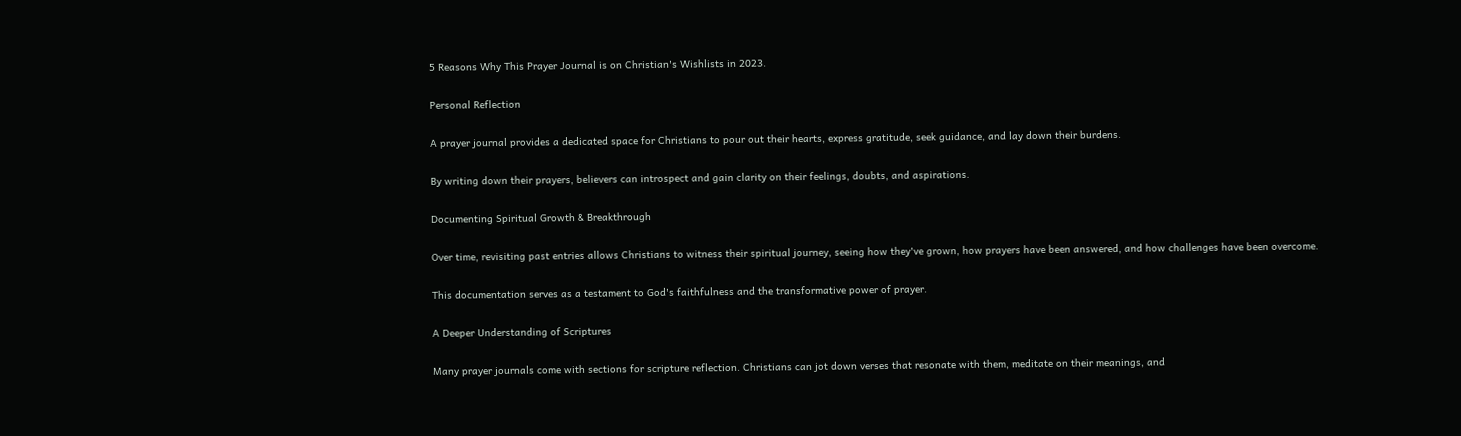5 Reasons Why This Prayer Journal is on Christian's Wishlists in 2023.

Personal Reflection

A prayer journal provides a dedicated space for Christians to pour out their hearts, express gratitude, seek guidance, and lay down their burdens.

By writing down their prayers, believers can introspect and gain clarity on their feelings, doubts, and aspirations.

Documenting Spiritual Growth & Breakthrough

Over time, revisiting past entries allows Christians to witness their spiritual journey, seeing how they've grown, how prayers have been answered, and how challenges have been overcome.

This documentation serves as a testament to God's faithfulness and the transformative power of prayer.

A Deeper Understanding of Scriptures

Many prayer journals come with sections for scripture reflection. Christians can jot down verses that resonate with them, meditate on their meanings, and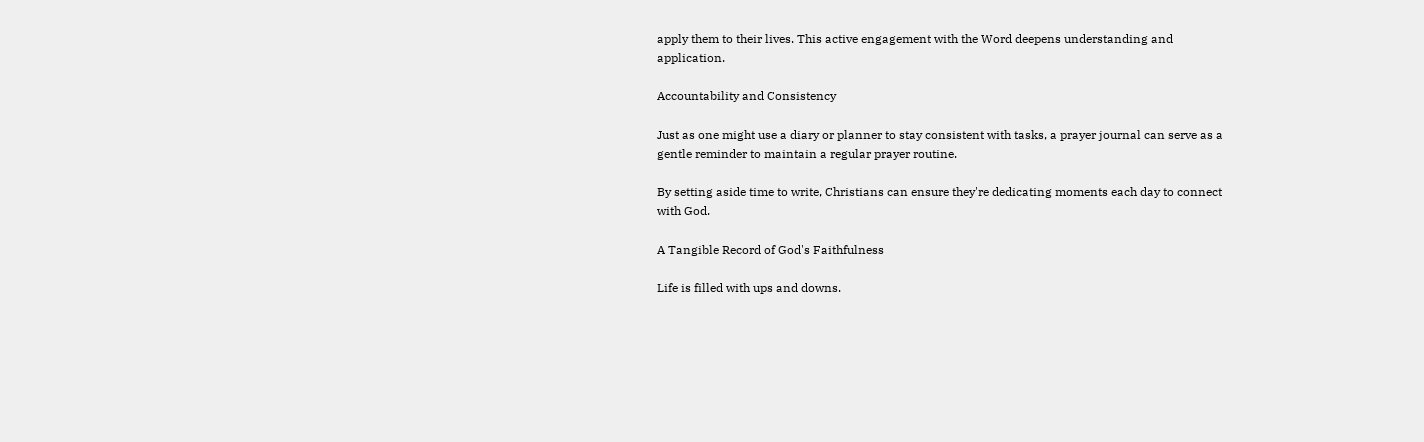apply them to their lives. This active engagement with the Word deepens understanding and application.

Accountability and Consistency

Just as one might use a diary or planner to stay consistent with tasks, a prayer journal can serve as a gentle reminder to maintain a regular prayer routine.

By setting aside time to write, Christians can ensure they're dedicating moments each day to connect with God.

A Tangible Record of God's Faithfulness

Life is filled with ups and downs.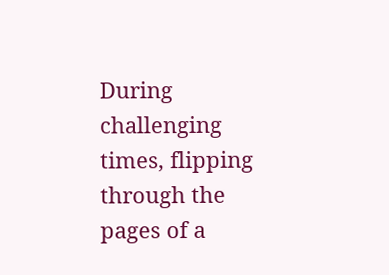During challenging times, flipping through the pages of a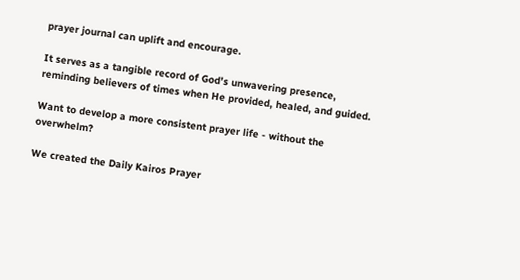prayer journal can uplift and encourage.

It serves as a tangible record of God's unwavering presence, reminding believers of times when He provided, healed, and guided.

Want to develop a more consistent prayer life - without the overwhelm?

We created the Daily Kairos Prayer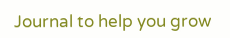Journal to help you grow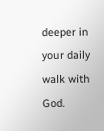deeper in your daily walk with God.